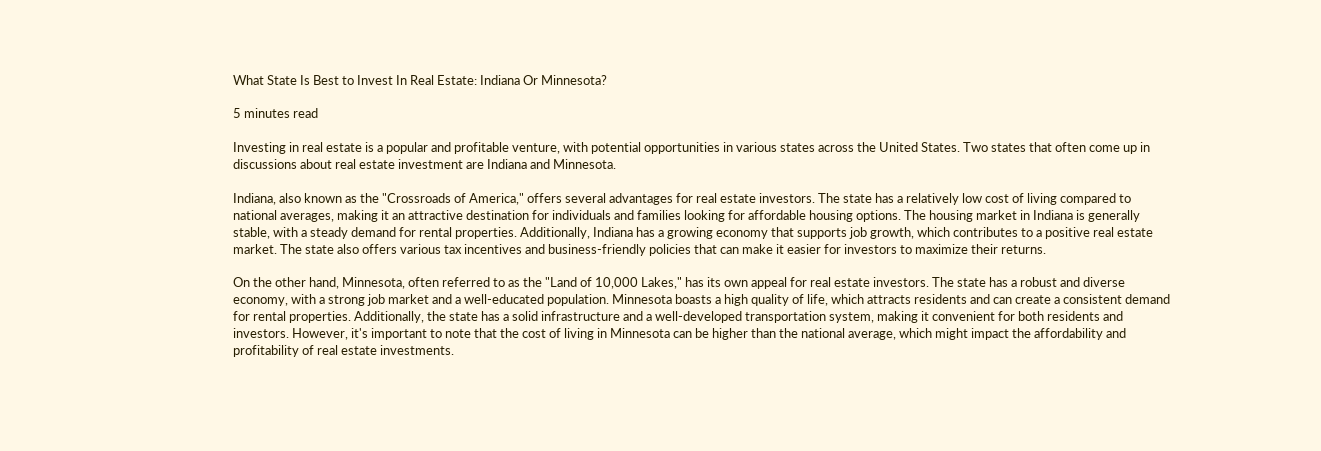What State Is Best to Invest In Real Estate: Indiana Or Minnesota?

5 minutes read

Investing in real estate is a popular and profitable venture, with potential opportunities in various states across the United States. Two states that often come up in discussions about real estate investment are Indiana and Minnesota.

Indiana, also known as the "Crossroads of America," offers several advantages for real estate investors. The state has a relatively low cost of living compared to national averages, making it an attractive destination for individuals and families looking for affordable housing options. The housing market in Indiana is generally stable, with a steady demand for rental properties. Additionally, Indiana has a growing economy that supports job growth, which contributes to a positive real estate market. The state also offers various tax incentives and business-friendly policies that can make it easier for investors to maximize their returns.

On the other hand, Minnesota, often referred to as the "Land of 10,000 Lakes," has its own appeal for real estate investors. The state has a robust and diverse economy, with a strong job market and a well-educated population. Minnesota boasts a high quality of life, which attracts residents and can create a consistent demand for rental properties. Additionally, the state has a solid infrastructure and a well-developed transportation system, making it convenient for both residents and investors. However, it's important to note that the cost of living in Minnesota can be higher than the national average, which might impact the affordability and profitability of real estate investments.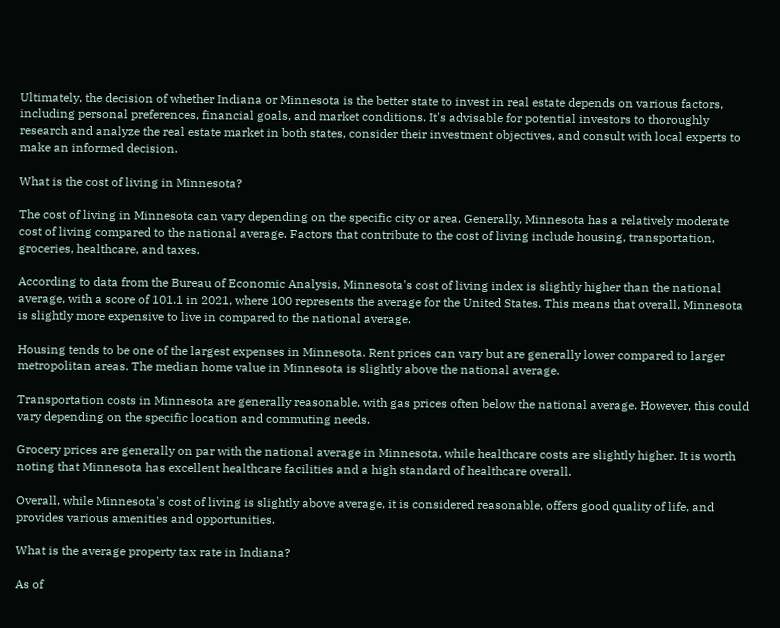Ultimately, the decision of whether Indiana or Minnesota is the better state to invest in real estate depends on various factors, including personal preferences, financial goals, and market conditions. It's advisable for potential investors to thoroughly research and analyze the real estate market in both states, consider their investment objectives, and consult with local experts to make an informed decision.

What is the cost of living in Minnesota?

The cost of living in Minnesota can vary depending on the specific city or area. Generally, Minnesota has a relatively moderate cost of living compared to the national average. Factors that contribute to the cost of living include housing, transportation, groceries, healthcare, and taxes.

According to data from the Bureau of Economic Analysis, Minnesota's cost of living index is slightly higher than the national average, with a score of 101.1 in 2021, where 100 represents the average for the United States. This means that overall, Minnesota is slightly more expensive to live in compared to the national average.

Housing tends to be one of the largest expenses in Minnesota. Rent prices can vary but are generally lower compared to larger metropolitan areas. The median home value in Minnesota is slightly above the national average.

Transportation costs in Minnesota are generally reasonable, with gas prices often below the national average. However, this could vary depending on the specific location and commuting needs.

Grocery prices are generally on par with the national average in Minnesota, while healthcare costs are slightly higher. It is worth noting that Minnesota has excellent healthcare facilities and a high standard of healthcare overall.

Overall, while Minnesota's cost of living is slightly above average, it is considered reasonable, offers good quality of life, and provides various amenities and opportunities.

What is the average property tax rate in Indiana?

As of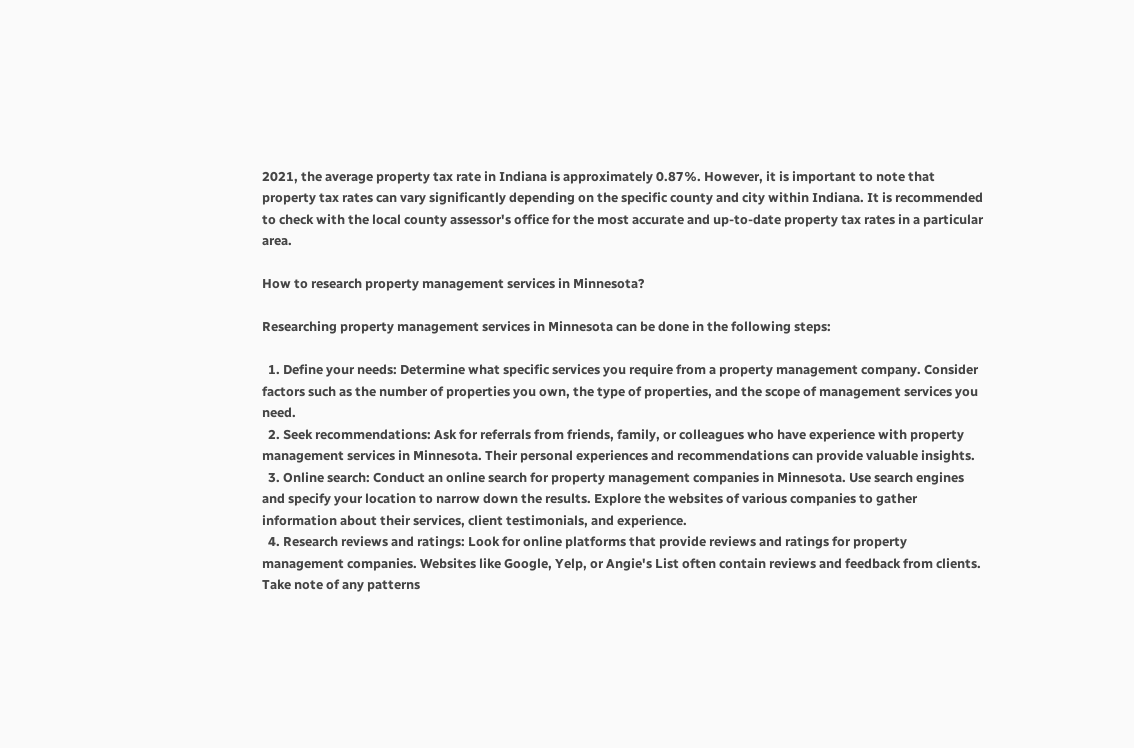2021, the average property tax rate in Indiana is approximately 0.87%. However, it is important to note that property tax rates can vary significantly depending on the specific county and city within Indiana. It is recommended to check with the local county assessor's office for the most accurate and up-to-date property tax rates in a particular area.

How to research property management services in Minnesota?

Researching property management services in Minnesota can be done in the following steps:

  1. Define your needs: Determine what specific services you require from a property management company. Consider factors such as the number of properties you own, the type of properties, and the scope of management services you need.
  2. Seek recommendations: Ask for referrals from friends, family, or colleagues who have experience with property management services in Minnesota. Their personal experiences and recommendations can provide valuable insights.
  3. Online search: Conduct an online search for property management companies in Minnesota. Use search engines and specify your location to narrow down the results. Explore the websites of various companies to gather information about their services, client testimonials, and experience.
  4. Research reviews and ratings: Look for online platforms that provide reviews and ratings for property management companies. Websites like Google, Yelp, or Angie's List often contain reviews and feedback from clients. Take note of any patterns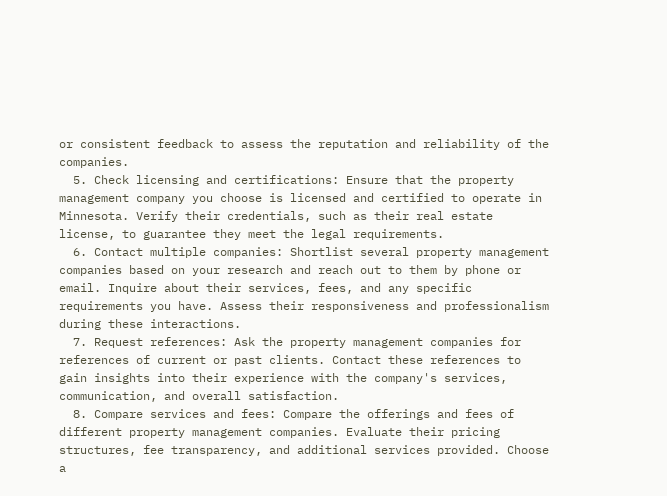or consistent feedback to assess the reputation and reliability of the companies.
  5. Check licensing and certifications: Ensure that the property management company you choose is licensed and certified to operate in Minnesota. Verify their credentials, such as their real estate license, to guarantee they meet the legal requirements.
  6. Contact multiple companies: Shortlist several property management companies based on your research and reach out to them by phone or email. Inquire about their services, fees, and any specific requirements you have. Assess their responsiveness and professionalism during these interactions.
  7. Request references: Ask the property management companies for references of current or past clients. Contact these references to gain insights into their experience with the company's services, communication, and overall satisfaction.
  8. Compare services and fees: Compare the offerings and fees of different property management companies. Evaluate their pricing structures, fee transparency, and additional services provided. Choose a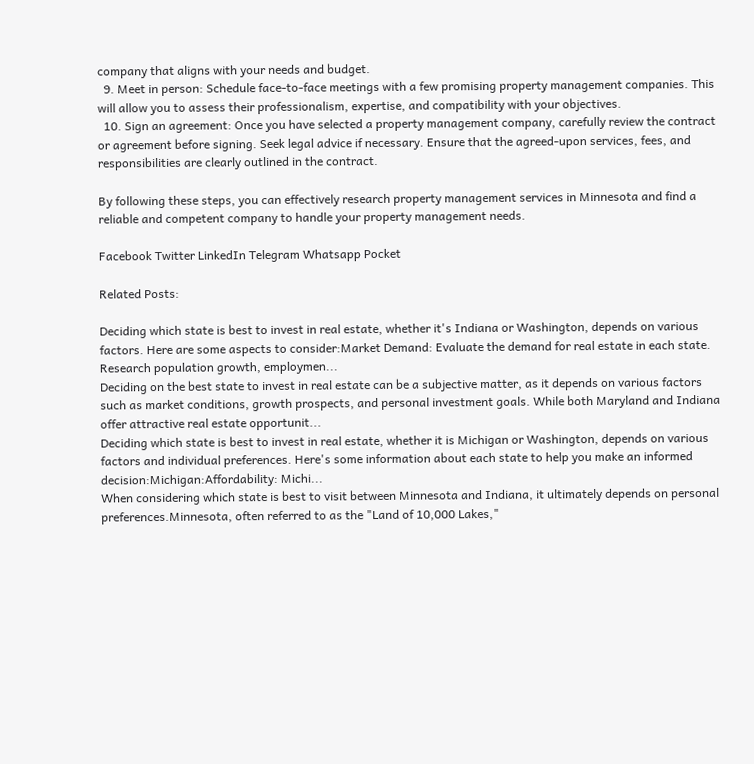company that aligns with your needs and budget.
  9. Meet in person: Schedule face-to-face meetings with a few promising property management companies. This will allow you to assess their professionalism, expertise, and compatibility with your objectives.
  10. Sign an agreement: Once you have selected a property management company, carefully review the contract or agreement before signing. Seek legal advice if necessary. Ensure that the agreed-upon services, fees, and responsibilities are clearly outlined in the contract.

By following these steps, you can effectively research property management services in Minnesota and find a reliable and competent company to handle your property management needs.

Facebook Twitter LinkedIn Telegram Whatsapp Pocket

Related Posts:

Deciding which state is best to invest in real estate, whether it's Indiana or Washington, depends on various factors. Here are some aspects to consider:Market Demand: Evaluate the demand for real estate in each state. Research population growth, employmen...
Deciding on the best state to invest in real estate can be a subjective matter, as it depends on various factors such as market conditions, growth prospects, and personal investment goals. While both Maryland and Indiana offer attractive real estate opportunit...
Deciding which state is best to invest in real estate, whether it is Michigan or Washington, depends on various factors and individual preferences. Here's some information about each state to help you make an informed decision:Michigan:Affordability: Michi...
When considering which state is best to visit between Minnesota and Indiana, it ultimately depends on personal preferences.Minnesota, often referred to as the "Land of 10,000 Lakes,"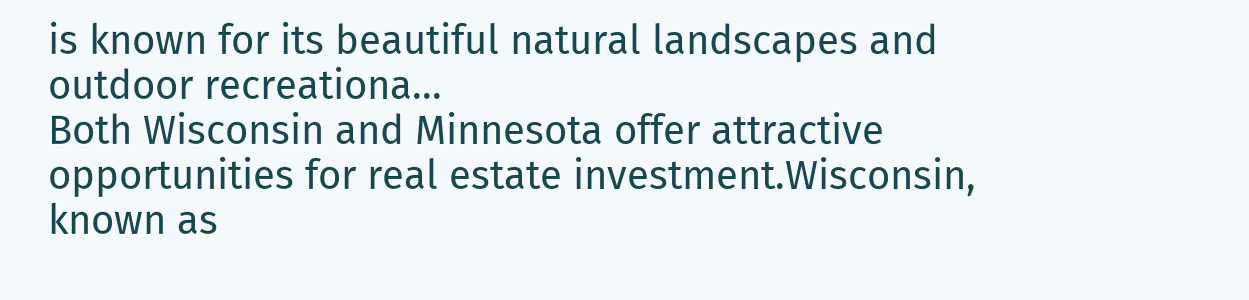is known for its beautiful natural landscapes and outdoor recreationa...
Both Wisconsin and Minnesota offer attractive opportunities for real estate investment.Wisconsin, known as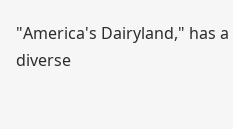"America's Dairyland," has a diverse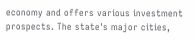economy and offers various investment prospects. The state's major cities,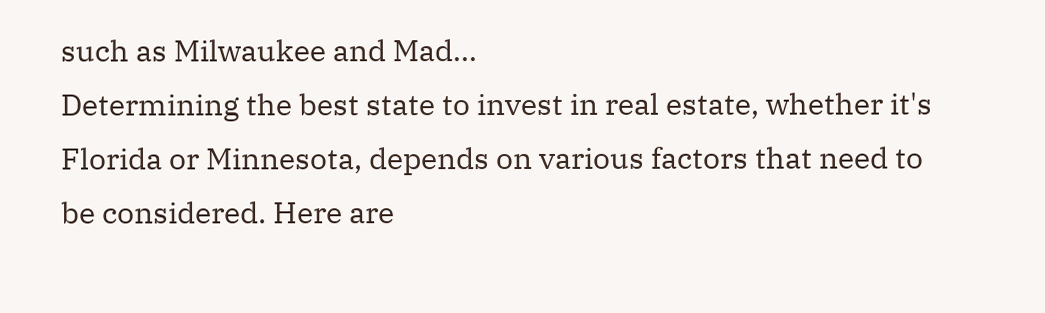such as Milwaukee and Mad...
Determining the best state to invest in real estate, whether it's Florida or Minnesota, depends on various factors that need to be considered. Here are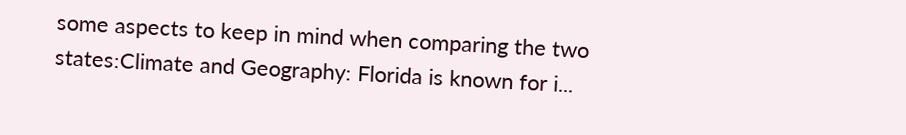some aspects to keep in mind when comparing the two states:Climate and Geography: Florida is known for i...